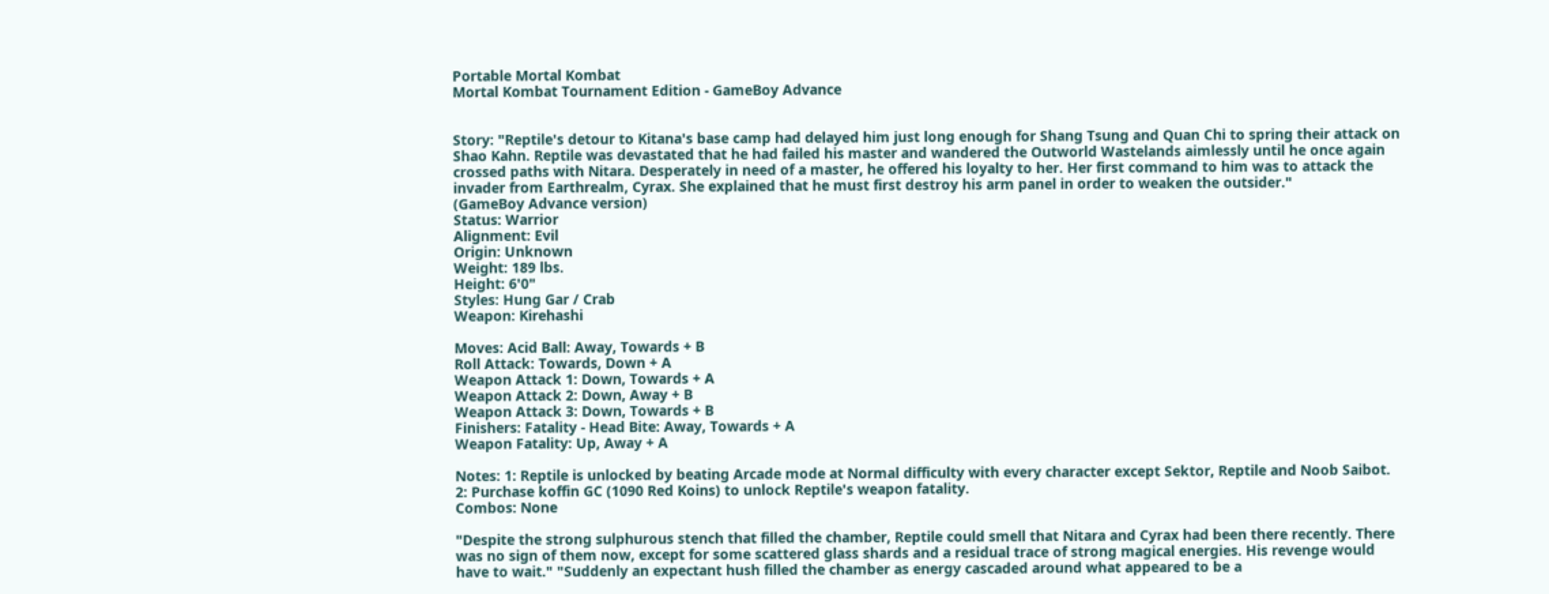Portable Mortal Kombat
Mortal Kombat Tournament Edition - GameBoy Advance


Story: "Reptile's detour to Kitana's base camp had delayed him just long enough for Shang Tsung and Quan Chi to spring their attack on Shao Kahn. Reptile was devastated that he had failed his master and wandered the Outworld Wastelands aimlessly until he once again crossed paths with Nitara. Desperately in need of a master, he offered his loyalty to her. Her first command to him was to attack the invader from Earthrealm, Cyrax. She explained that he must first destroy his arm panel in order to weaken the outsider."
(GameBoy Advance version)
Status: Warrior
Alignment: Evil
Origin: Unknown
Weight: 189 lbs.
Height: 6'0"
Styles: Hung Gar / Crab
Weapon: Kirehashi

Moves: Acid Ball: Away, Towards + B
Roll Attack: Towards, Down + A
Weapon Attack 1: Down, Towards + A
Weapon Attack 2: Down, Away + B
Weapon Attack 3: Down, Towards + B
Finishers: Fatality - Head Bite: Away, Towards + A
Weapon Fatality: Up, Away + A

Notes: 1: Reptile is unlocked by beating Arcade mode at Normal difficulty with every character except Sektor, Reptile and Noob Saibot.
2: Purchase koffin GC (1090 Red Koins) to unlock Reptile's weapon fatality.
Combos: None

"Despite the strong sulphurous stench that filled the chamber, Reptile could smell that Nitara and Cyrax had been there recently. There was no sign of them now, except for some scattered glass shards and a residual trace of strong magical energies. His revenge would have to wait." "Suddenly an expectant hush filled the chamber as energy cascaded around what appeared to be a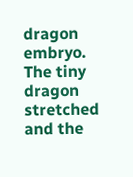dragon embryo. The tiny dragon stretched and the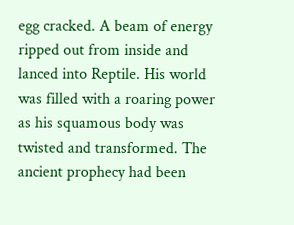egg cracked. A beam of energy ripped out from inside and lanced into Reptile. His world was filled with a roaring power as his squamous body was twisted and transformed. The ancient prophecy had been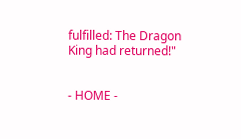fulfilled: The Dragon King had returned!"


- HOME -